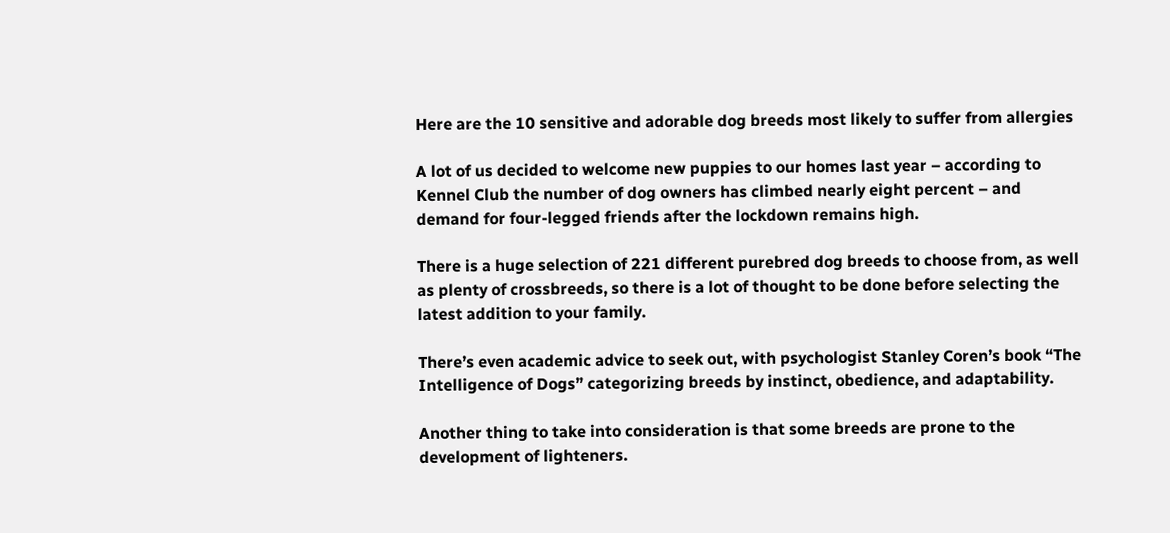Here are the 10 sensitive and adorable dog breeds most likely to suffer from allergies

A lot of us decided to welcome new puppies to our homes last year – according to Kennel Club the number of dog owners has climbed nearly eight percent – and demand for four-legged friends after the lockdown remains high.

There is a huge selection of 221 different purebred dog breeds to choose from, as well as plenty of crossbreeds, so there is a lot of thought to be done before selecting the latest addition to your family.

There’s even academic advice to seek out, with psychologist Stanley Coren’s book “The Intelligence of Dogs” categorizing breeds by instinct, obedience, and adaptability.

Another thing to take into consideration is that some breeds are prone to the development of lighteners.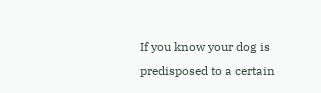If you know your dog is predisposed to a certain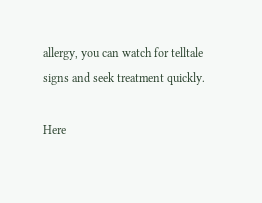allergy, you can watch for telltale signs and seek treatment quickly.

Here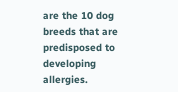are the 10 dog breeds that are predisposed to developing allergies.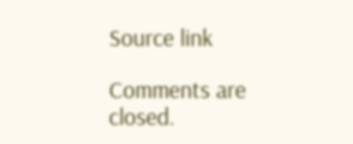Source link

Comments are closed.